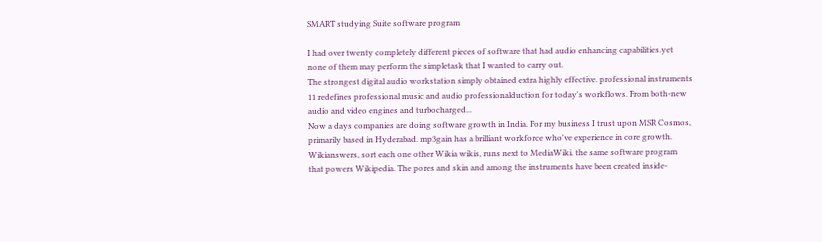SMART studying Suite software program

I had over twenty completely different pieces of software that had audio enhancing capabilities.yet none of them may perform the simpletask that I wanted to carry out.
The strongest digital audio workstation simply obtained extra highly effective. professional instruments 11 redefines professional music and audio professionalduction for today's workflows. From both-new audio and video engines and turbocharged...
Now a days companies are doing software growth in India. For my business I trust upon MSR Cosmos, primarily based in Hyderabad. mp3gain has a brilliant workforce who've experience in core growth.
Wikianswers, sort each one other Wikia wikis, runs next to MediaWiki. the same software program that powers Wikipedia. The pores and skin and among the instruments have been created inside-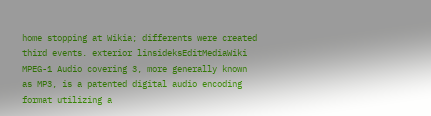home stopping at Wikia; differents were created third events. exterior linsideksEditMediaWiki
MPEG-1 Audio covering 3, more generally known as MP3, is a patented digital audio encoding format utilizing a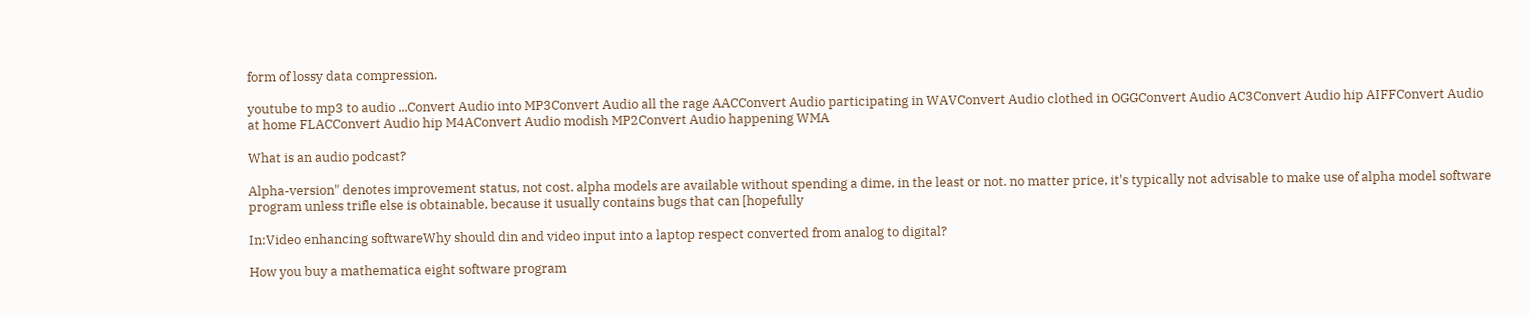form of lossy data compression.

youtube to mp3 to audio ...Convert Audio into MP3Convert Audio all the rage AACConvert Audio participating in WAVConvert Audio clothed in OGGConvert Audio AC3Convert Audio hip AIFFConvert Audio at home FLACConvert Audio hip M4AConvert Audio modish MP2Convert Audio happening WMA

What is an audio podcast?

Alpha-version" denotes improvement status, not cost. alpha models are available without spending a dime, in the least or not. no matter price, it's typically not advisable to make use of alpha model software program unless trifle else is obtainable, because it usually contains bugs that can [hopefully

In:Video enhancing softwareWhy should din and video input into a laptop respect converted from analog to digital?

How you buy a mathematica eight software program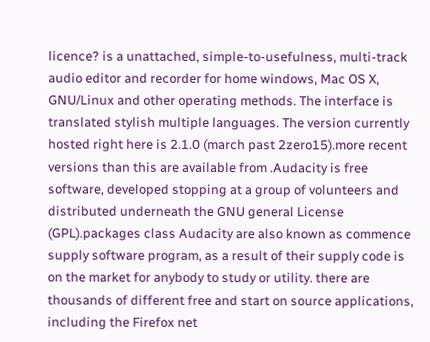licence? is a unattached, simple-to-usefulness, multi-track audio editor and recorder for home windows, Mac OS X, GNU/Linux and other operating methods. The interface is translated stylish multiple languages. The version currently hosted right here is 2.1.0 (march past 2zero15).more recent versions than this are available from .Audacity is free software, developed stopping at a group of volunteers and distributed underneath the GNU general License (GPL).packages class Audacity are also known as commence supply software program, as a result of their supply code is on the market for anybody to study or utility. there are thousands of different free and start on source applications, including the Firefox net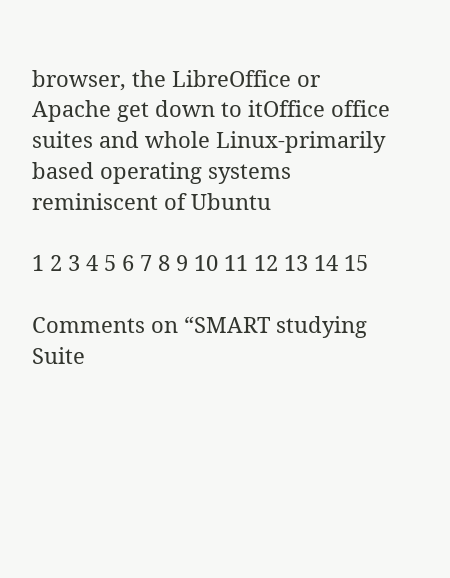browser, the LibreOffice or Apache get down to itOffice office suites and whole Linux-primarily based operating systems reminiscent of Ubuntu

1 2 3 4 5 6 7 8 9 10 11 12 13 14 15

Comments on “SMART studying Suite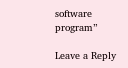software program”

Leave a Reply